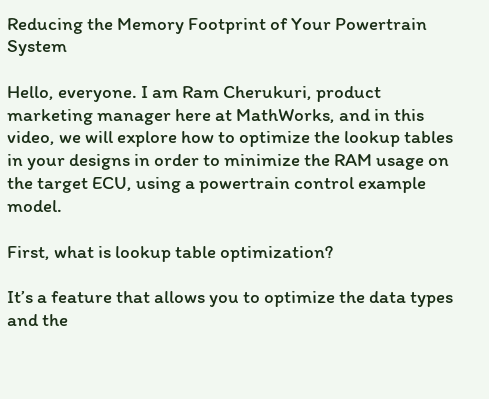Reducing the Memory Footprint of Your Powertrain System

Hello, everyone. I am Ram Cherukuri, product marketing manager here at MathWorks, and in this video, we will explore how to optimize the lookup tables in your designs in order to minimize the RAM usage on the target ECU, using a powertrain control example model.

First, what is lookup table optimization?

It’s a feature that allows you to optimize the data types and the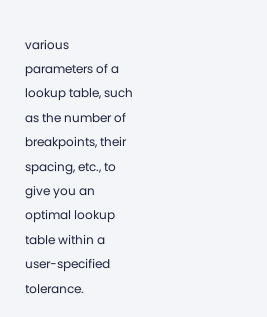various parameters of a lookup table, such as the number of breakpoints, their spacing, etc., to give you an optimal lookup table within a user-specified tolerance.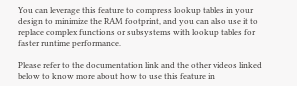You can leverage this feature to compress lookup tables in your design to minimize the RAM footprint, and you can also use it to replace complex functions or subsystems with lookup tables for faster runtime performance.

Please refer to the documentation link and the other videos linked below to know more about how to use this feature in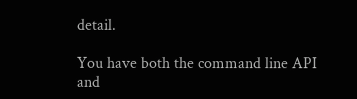detail.

You have both the command line API and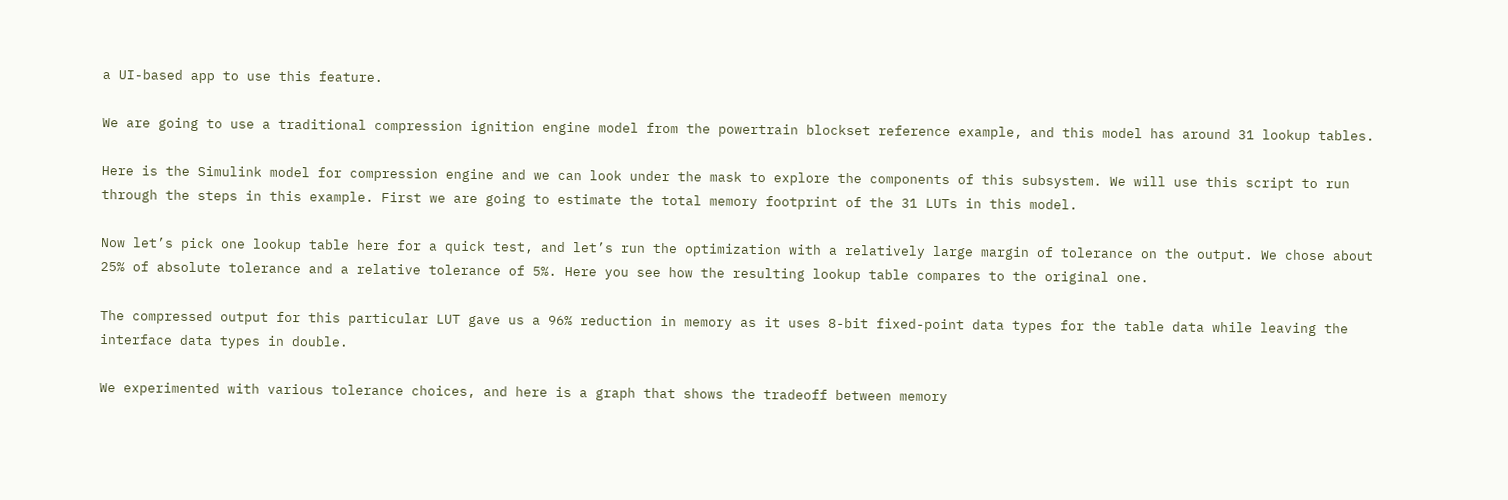a UI-based app to use this feature.

We are going to use a traditional compression ignition engine model from the powertrain blockset reference example, and this model has around 31 lookup tables.

Here is the Simulink model for compression engine and we can look under the mask to explore the components of this subsystem. We will use this script to run through the steps in this example. First we are going to estimate the total memory footprint of the 31 LUTs in this model.

Now let’s pick one lookup table here for a quick test, and let’s run the optimization with a relatively large margin of tolerance on the output. We chose about 25% of absolute tolerance and a relative tolerance of 5%. Here you see how the resulting lookup table compares to the original one.

The compressed output for this particular LUT gave us a 96% reduction in memory as it uses 8-bit fixed-point data types for the table data while leaving the interface data types in double.

We experimented with various tolerance choices, and here is a graph that shows the tradeoff between memory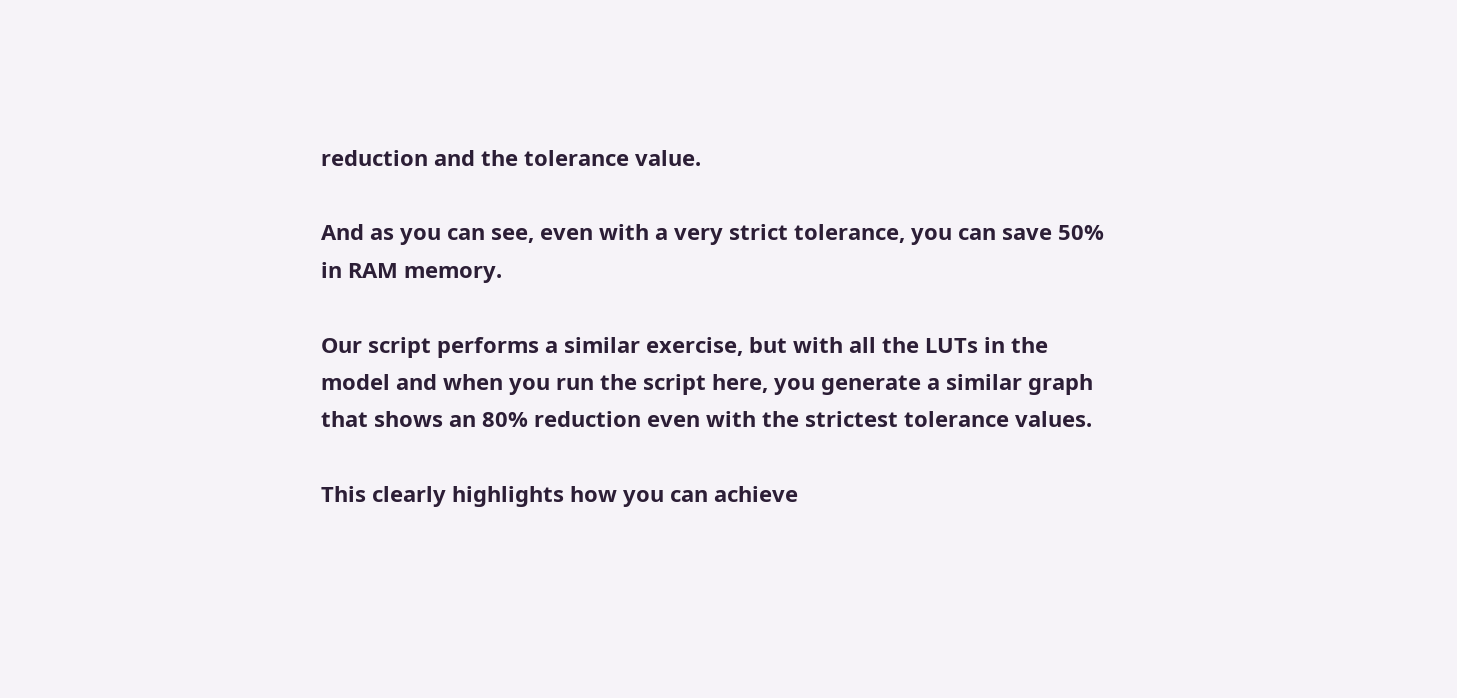reduction and the tolerance value.

And as you can see, even with a very strict tolerance, you can save 50% in RAM memory.

Our script performs a similar exercise, but with all the LUTs in the model and when you run the script here, you generate a similar graph that shows an 80% reduction even with the strictest tolerance values.

This clearly highlights how you can achieve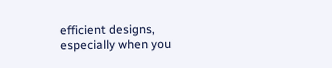efficient designs, especially when you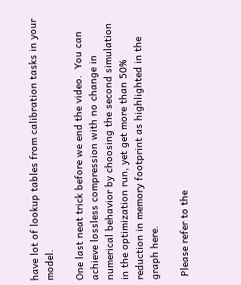have lot of lookup tables from calibration tasks in your model.

One last neat trick before we end the video.  You can achieve lossless compression with no change in numerical behavior by choosing the second simulation in the optimization run, yet get more than 50% reduction in memory footprint as highlighted in the graph here.

 Please refer to the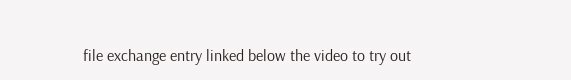file exchange entry linked below the video to try out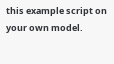this example script on your own model.